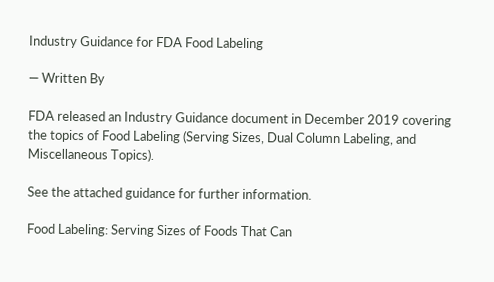Industry Guidance for FDA Food Labeling

— Written By

FDA released an Industry Guidance document in December 2019 covering the topics of Food Labeling (Serving Sizes, Dual Column Labeling, and Miscellaneous Topics).

See the attached guidance for further information.

Food Labeling: Serving Sizes of Foods That Can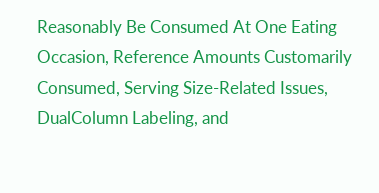Reasonably Be Consumed At One Eating Occasion, Reference Amounts Customarily Consumed, Serving Size-Related Issues, DualColumn Labeling, and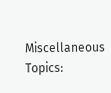Miscellaneous Topics: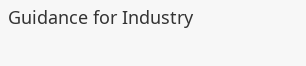Guidance for Industry